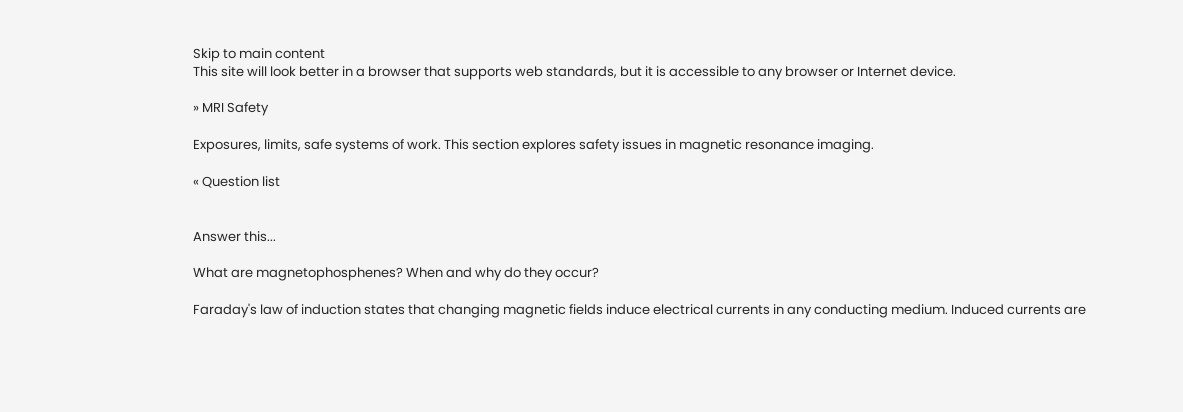Skip to main content
This site will look better in a browser that supports web standards, but it is accessible to any browser or Internet device.

» MRI Safety

Exposures, limits, safe systems of work. This section explores safety issues in magnetic resonance imaging.

« Question list


Answer this...

What are magnetophosphenes? When and why do they occur?

Faraday's law of induction states that changing magnetic fields induce electrical currents in any conducting medium. Induced currents are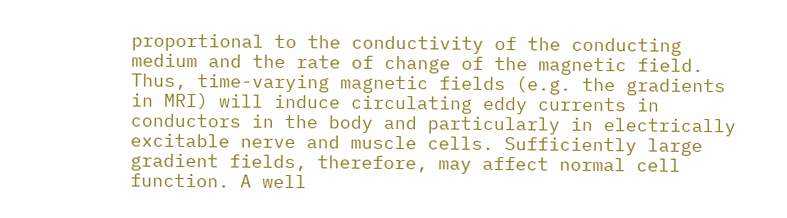proportional to the conductivity of the conducting medium and the rate of change of the magnetic field. Thus, time-varying magnetic fields (e.g. the gradients in MRI) will induce circulating eddy currents in conductors in the body and particularly in electrically excitable nerve and muscle cells. Sufficiently large gradient fields, therefore, may affect normal cell function. A well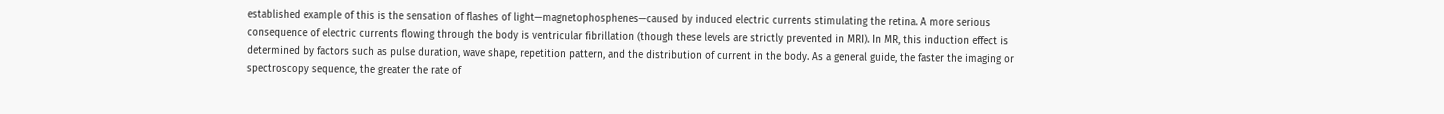established example of this is the sensation of flashes of light—magnetophosphenes—caused by induced electric currents stimulating the retina. A more serious consequence of electric currents flowing through the body is ventricular fibrillation (though these levels are strictly prevented in MRI). In MR, this induction effect is determined by factors such as pulse duration, wave shape, repetition pattern, and the distribution of current in the body. As a general guide, the faster the imaging or spectroscopy sequence, the greater the rate of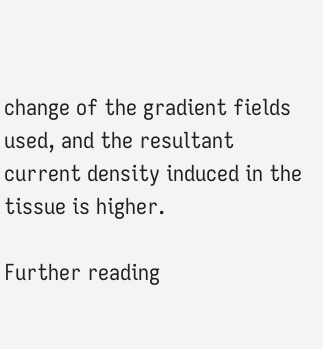change of the gradient fields used, and the resultant current density induced in the tissue is higher.

Further reading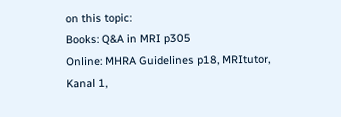on this topic:
Books: Q&A in MRI p305
Online: MHRA Guidelines p18, MRItutor, Kanal 1,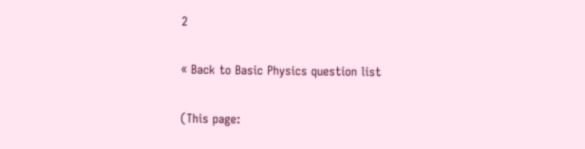2

« Back to Basic Physics question list

(This page: